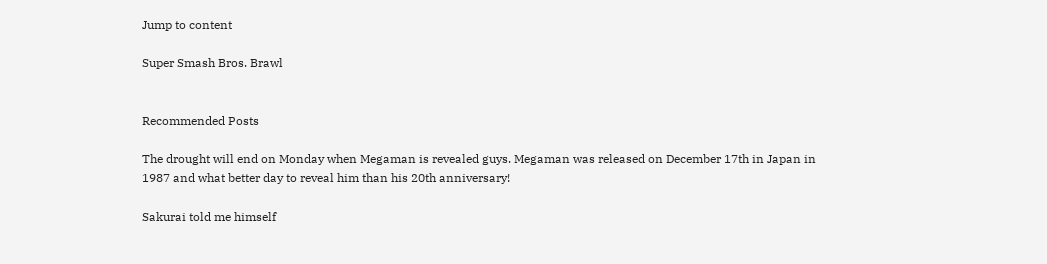Jump to content

Super Smash Bros. Brawl


Recommended Posts

The drought will end on Monday when Megaman is revealed guys. Megaman was released on December 17th in Japan in 1987 and what better day to reveal him than his 20th anniversary!

Sakurai told me himself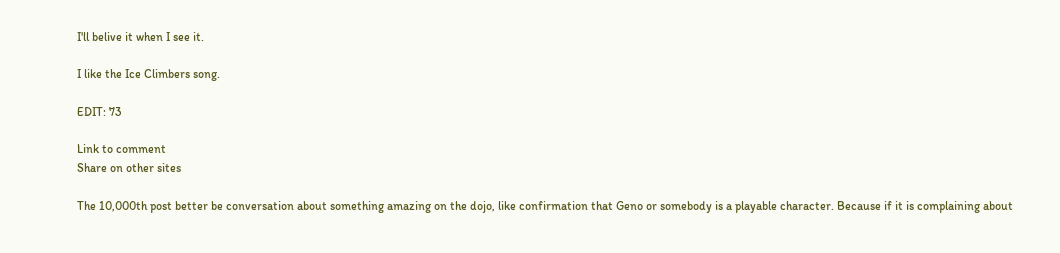I'll belive it when I see it.

I like the Ice Climbers song.

EDIT: 73

Link to comment
Share on other sites

The 10,000th post better be conversation about something amazing on the dojo, like confirmation that Geno or somebody is a playable character. Because if it is complaining about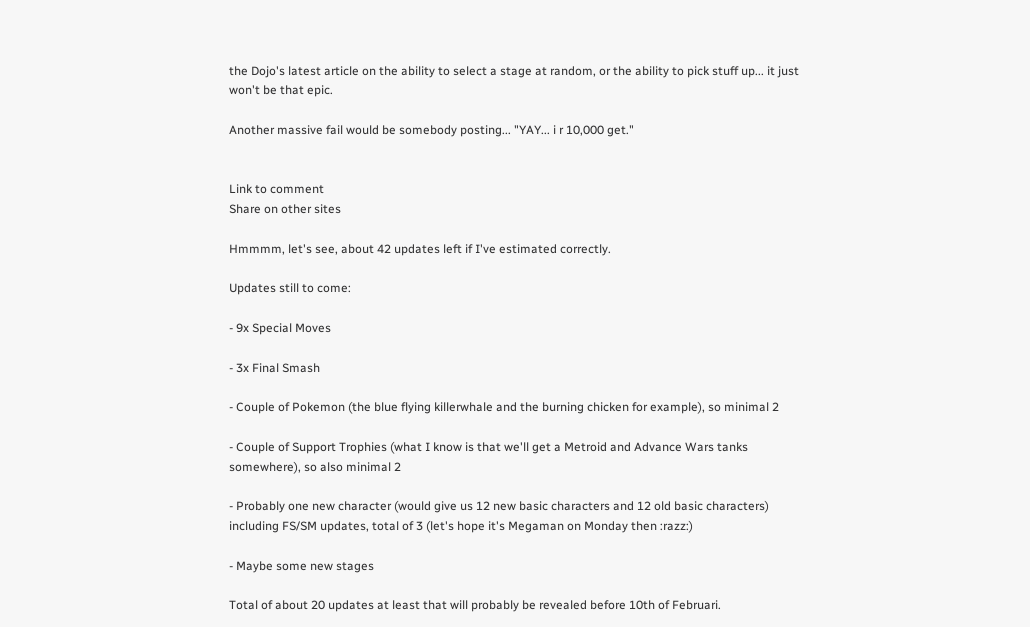the Dojo's latest article on the ability to select a stage at random, or the ability to pick stuff up... it just won't be that epic.

Another massive fail would be somebody posting... "YAY... i r 10,000 get."


Link to comment
Share on other sites

Hmmmm, let's see, about 42 updates left if I've estimated correctly.

Updates still to come:

- 9x Special Moves

- 3x Final Smash

- Couple of Pokemon (the blue flying killerwhale and the burning chicken for example), so minimal 2

- Couple of Support Trophies (what I know is that we'll get a Metroid and Advance Wars tanks somewhere), so also minimal 2

- Probably one new character (would give us 12 new basic characters and 12 old basic characters) including FS/SM updates, total of 3 (let's hope it's Megaman on Monday then :razz:)

- Maybe some new stages

Total of about 20 updates at least that will probably be revealed before 10th of Februari.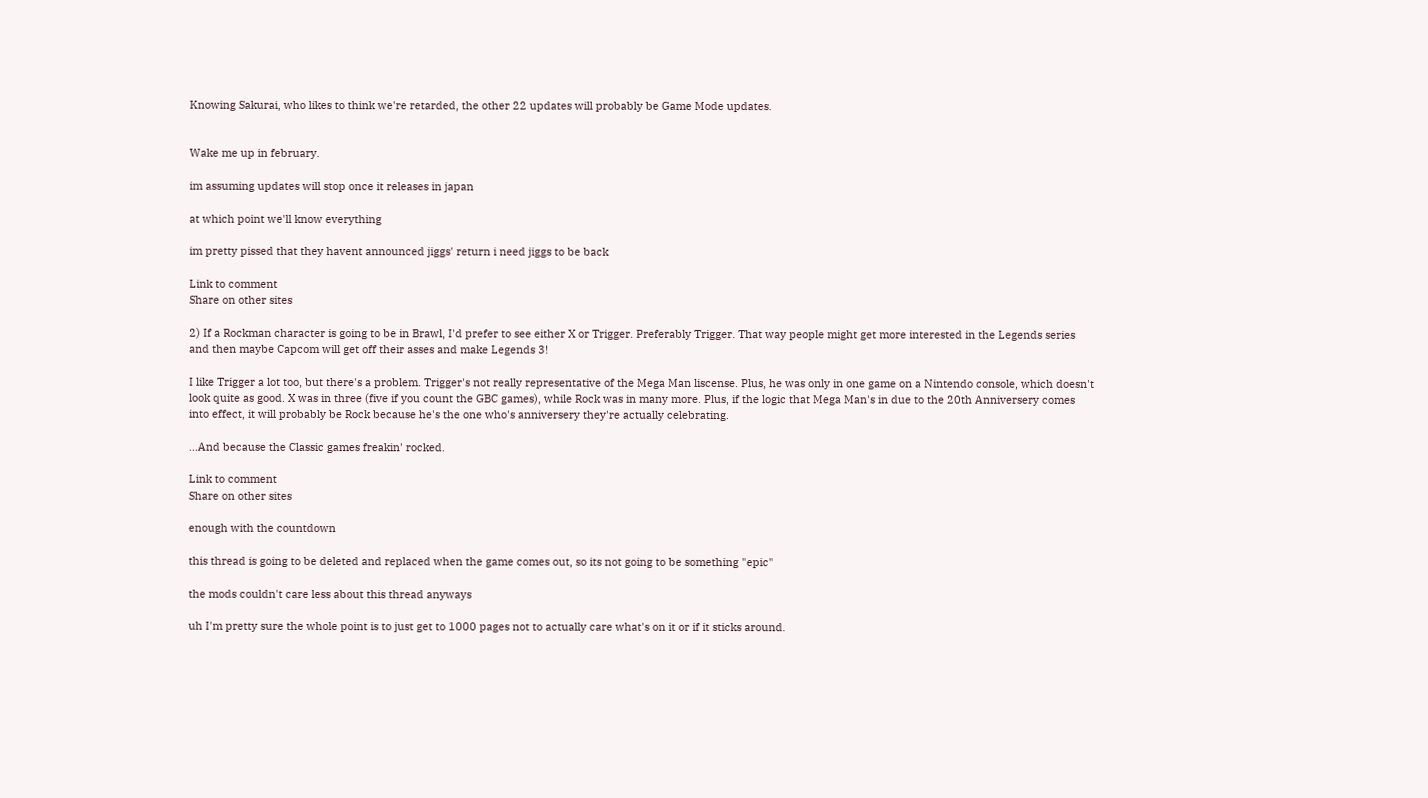Knowing Sakurai, who likes to think we're retarded, the other 22 updates will probably be Game Mode updates.


Wake me up in february.

im assuming updates will stop once it releases in japan

at which point we'll know everything

im pretty pissed that they havent announced jiggs' return i need jiggs to be back

Link to comment
Share on other sites

2) If a Rockman character is going to be in Brawl, I'd prefer to see either X or Trigger. Preferably Trigger. That way people might get more interested in the Legends series and then maybe Capcom will get off their asses and make Legends 3!

I like Trigger a lot too, but there's a problem. Trigger's not really representative of the Mega Man liscense. Plus, he was only in one game on a Nintendo console, which doesn't look quite as good. X was in three (five if you count the GBC games), while Rock was in many more. Plus, if the logic that Mega Man's in due to the 20th Anniversery comes into effect, it will probably be Rock because he's the one who's anniversery they're actually celebrating.

...And because the Classic games freakin' rocked.

Link to comment
Share on other sites

enough with the countdown

this thread is going to be deleted and replaced when the game comes out, so its not going to be something "epic"

the mods couldn't care less about this thread anyways

uh I'm pretty sure the whole point is to just get to 1000 pages not to actually care what's on it or if it sticks around.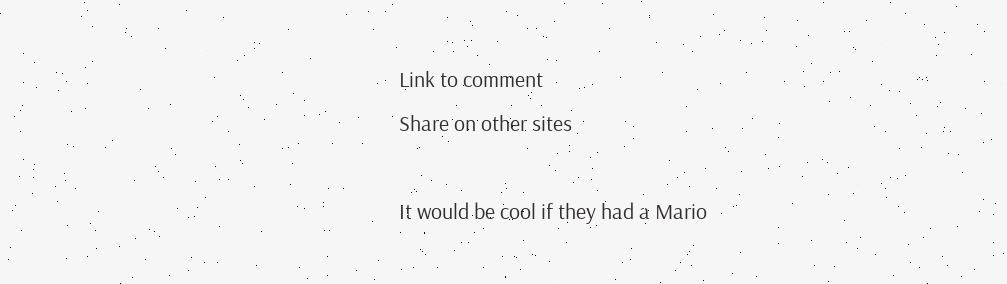Link to comment
Share on other sites

It would be cool if they had a Mario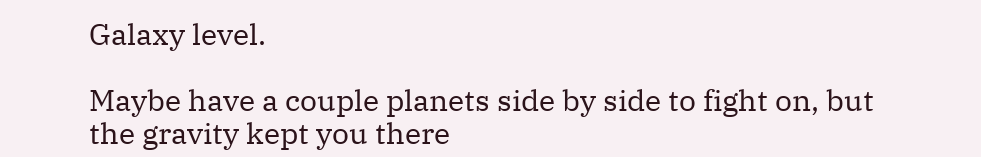Galaxy level.

Maybe have a couple planets side by side to fight on, but the gravity kept you there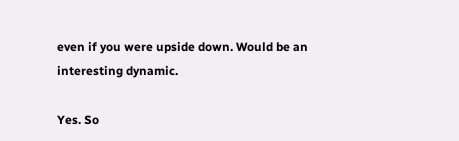even if you were upside down. Would be an interesting dynamic.

Yes. So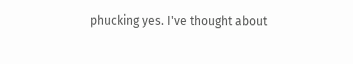phucking yes. I've thought about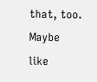that, too. Maybe like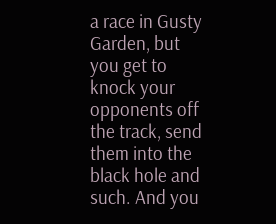a race in Gusty Garden, but you get to knock your opponents off the track, send them into the black hole and such. And you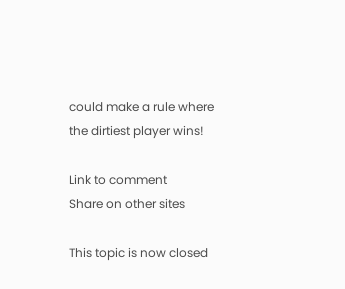could make a rule where the dirtiest player wins!

Link to comment
Share on other sites

This topic is now closed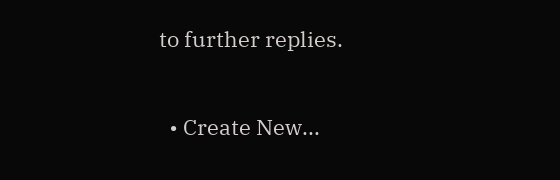to further replies.

  • Create New...